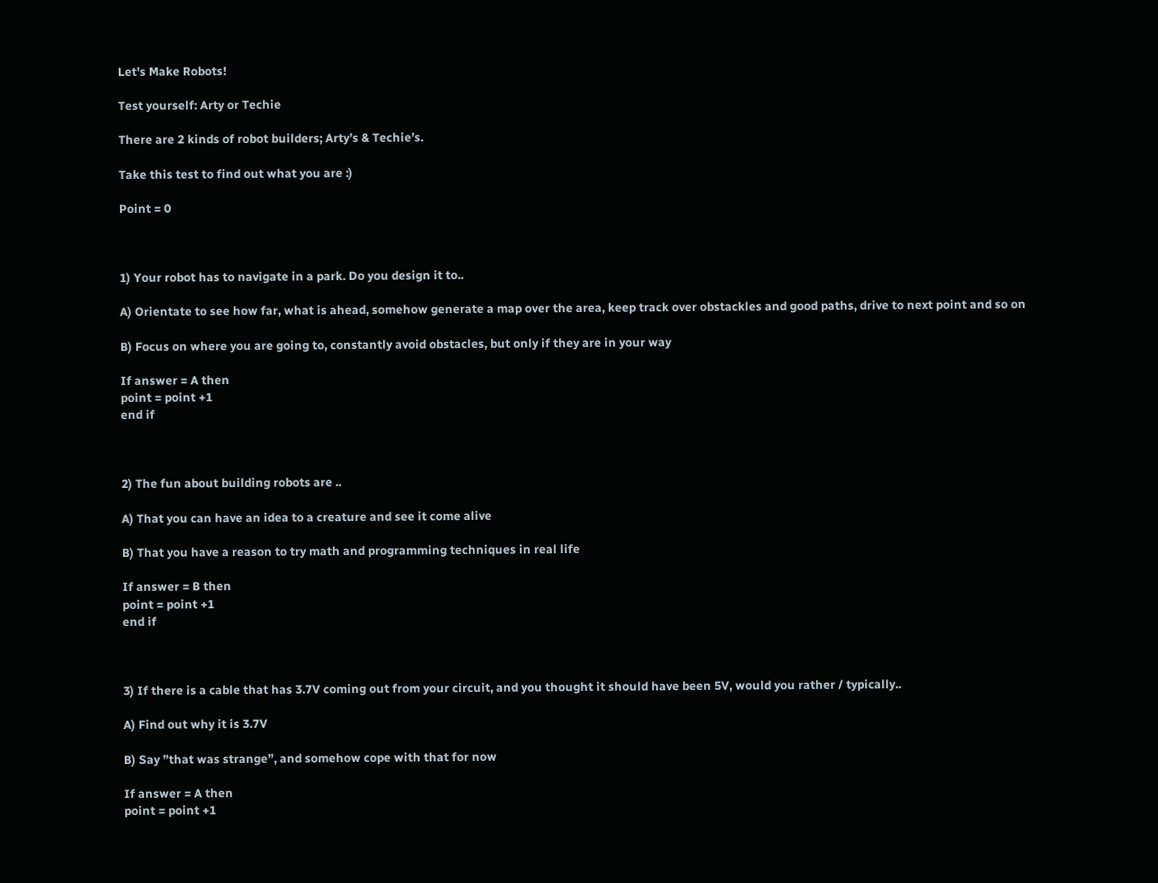Let's Make Robots!

Test yourself: Arty or Techie

There are 2 kinds of robot builders; Arty’s & Techie’s.

Take this test to find out what you are :)

Point = 0



1) Your robot has to navigate in a park. Do you design it to..

A) Orientate to see how far, what is ahead, somehow generate a map over the area, keep track over obstackles and good paths, drive to next point and so on

B) Focus on where you are going to, constantly avoid obstacles, but only if they are in your way

If answer = A then
point = point +1
end if



2) The fun about building robots are ..

A) That you can have an idea to a creature and see it come alive

B) That you have a reason to try math and programming techniques in real life

If answer = B then
point = point +1
end if



3) If there is a cable that has 3.7V coming out from your circuit, and you thought it should have been 5V, would you rather / typically..

A) Find out why it is 3.7V

B) Say ”that was strange”, and somehow cope with that for now

If answer = A then
point = point +1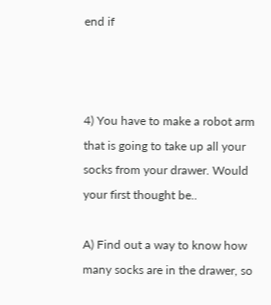end if



4) You have to make a robot arm that is going to take up all your socks from your drawer. Would your first thought be..

A) Find out a way to know how many socks are in the drawer, so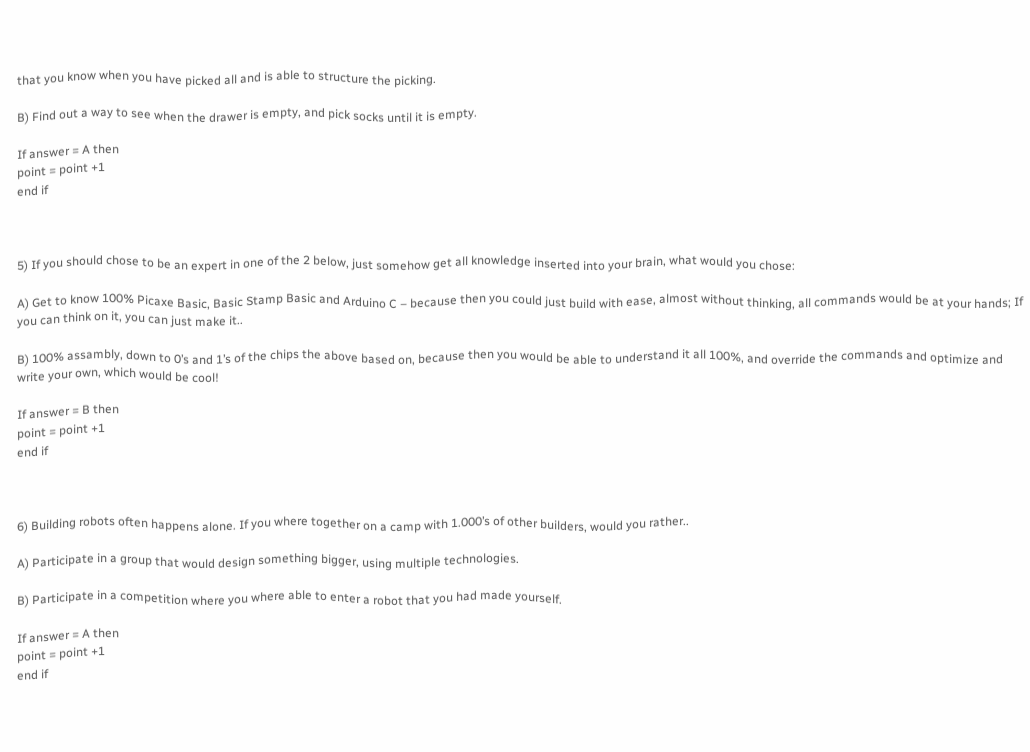that you know when you have picked all and is able to structure the picking.

B) Find out a way to see when the drawer is empty, and pick socks until it is empty.

If answer = A then
point = point +1
end if



5) If you should chose to be an expert in one of the 2 below, just somehow get all knowledge inserted into your brain, what would you chose:

A) Get to know 100% Picaxe Basic, Basic Stamp Basic and Arduino C – because then you could just build with ease, almost without thinking, all commands would be at your hands; If you can think on it, you can just make it..

B) 100% assambly, down to 0’s and 1’s of the chips the above based on, because then you would be able to understand it all 100%, and override the commands and optimize and write your own, which would be cool!

If answer = B then
point = point +1
end if



6) Building robots often happens alone. If you where together on a camp with 1.000’s of other builders, would you rather..

A) Participate in a group that would design something bigger, using multiple technologies.

B) Participate in a competition where you where able to enter a robot that you had made yourself.

If answer = A then
point = point +1
end if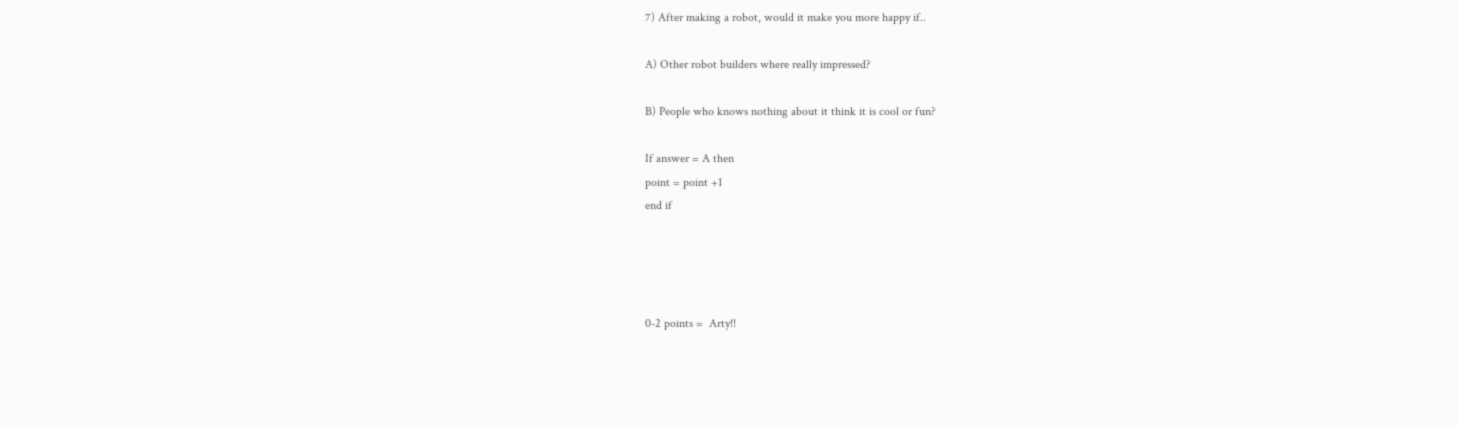7) After making a robot, would it make you more happy if..

A) Other robot builders where really impressed?

B) People who knows nothing about it think it is cool or fun?

If answer = A then
point = point +1
end if




0-2 points =  Arty!!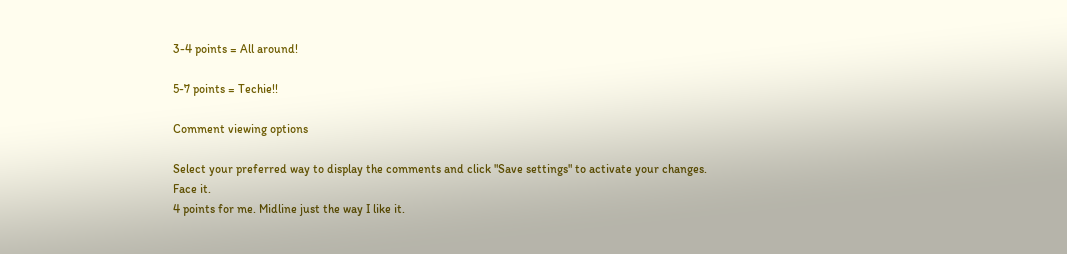3-4 points = All around!

5-7 points = Techie!!

Comment viewing options

Select your preferred way to display the comments and click "Save settings" to activate your changes.
Face it.
4 points for me. Midline just the way I like it.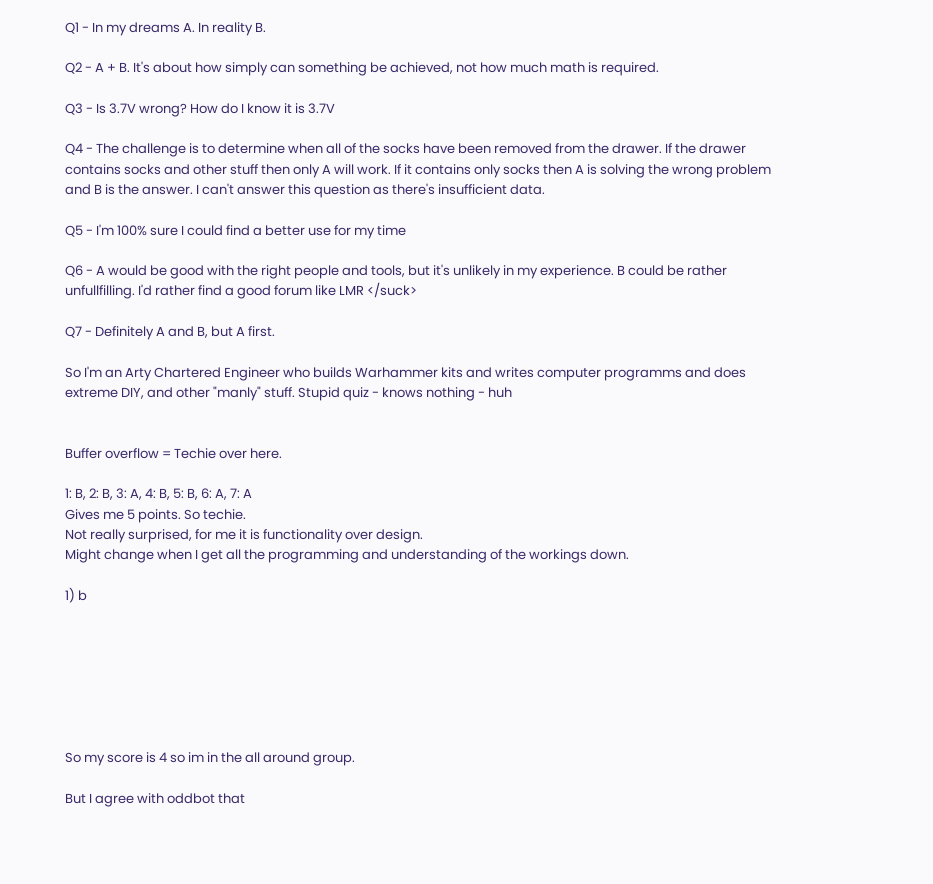Q1 - In my dreams A. In reality B.

Q2 - A + B. It's about how simply can something be achieved, not how much math is required.

Q3 - Is 3.7V wrong? How do I know it is 3.7V

Q4 - The challenge is to determine when all of the socks have been removed from the drawer. If the drawer contains socks and other stuff then only A will work. If it contains only socks then A is solving the wrong problem and B is the answer. I can't answer this question as there's insufficient data.

Q5 - I'm 100% sure I could find a better use for my time

Q6 - A would be good with the right people and tools, but it's unlikely in my experience. B could be rather unfullfilling. I'd rather find a good forum like LMR </suck>

Q7 - Definitely A and B, but A first.

So I'm an Arty Chartered Engineer who builds Warhammer kits and writes computer programms and does extreme DIY, and other "manly" stuff. Stupid quiz - knows nothing - huh


Buffer overflow = Techie over here.

1: B, 2: B, 3: A, 4: B, 5: B, 6: A, 7: A
Gives me 5 points. So techie.
Not really surprised, for me it is functionality over design.
Might change when I get all the programming and understanding of the workings down.

1) b







So my score is 4 so im in the all around group.

But I agree with oddbot that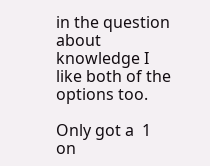in the question about knowledge I like both of the options too.

Only got a  1 on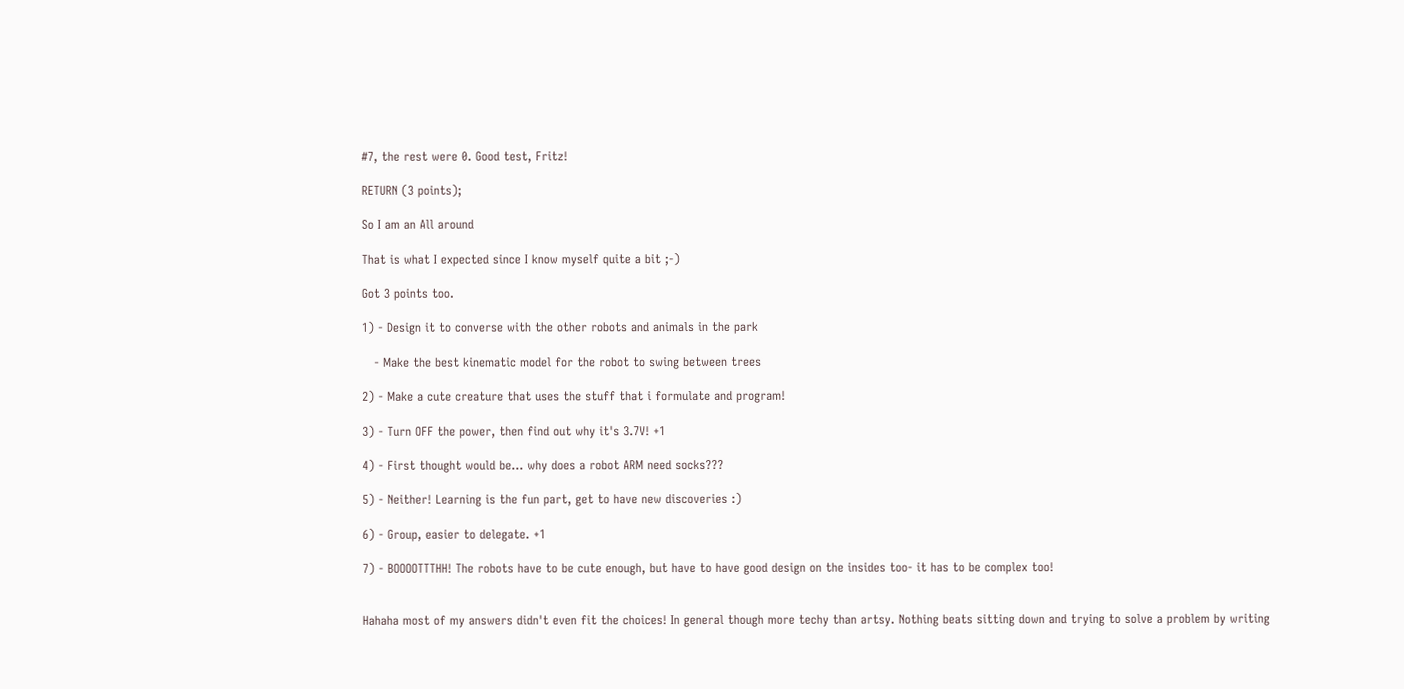#7, the rest were 0. Good test, Fritz!

RETURN (3 points);

So I am an All around

That is what I expected since I know myself quite a bit ;-)

Got 3 points too.

1) - Design it to converse with the other robots and animals in the park

   - Make the best kinematic model for the robot to swing between trees

2) - Make a cute creature that uses the stuff that i formulate and program!

3) - Turn OFF the power, then find out why it's 3.7V! +1

4) - First thought would be… why does a robot ARM need socks???

5) - Neither! Learning is the fun part, get to have new discoveries :)

6) - Group, easier to delegate. +1

7) - BOOOOTTTHH! The robots have to be cute enough, but have to have good design on the insides too- it has to be complex too!


Hahaha most of my answers didn't even fit the choices! In general though more techy than artsy. Nothing beats sitting down and trying to solve a problem by writing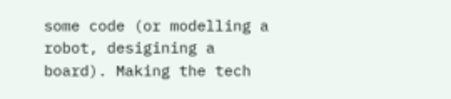some code (or modelling a robot, desigining a board). Making the tech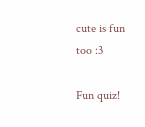cute is fun too :3

Fun quiz!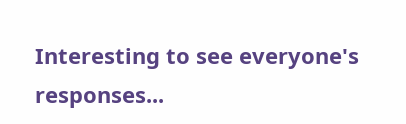Interesting to see everyone's responses...